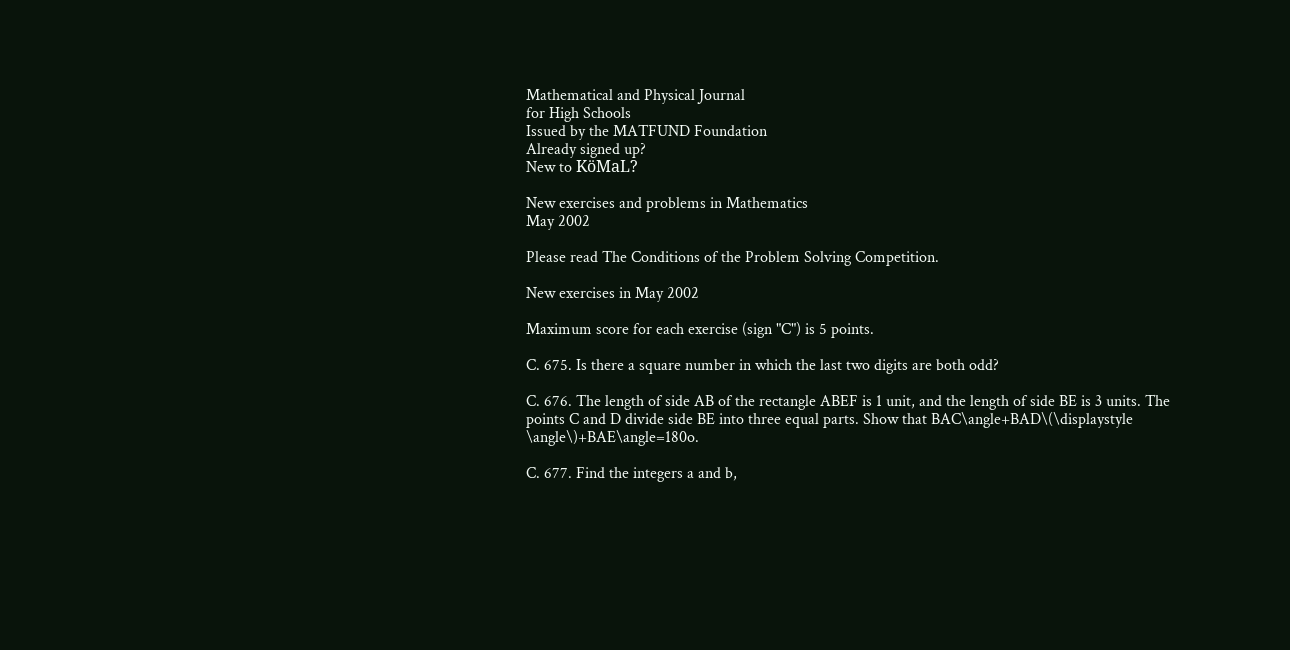Mathematical and Physical Journal
for High Schools
Issued by the MATFUND Foundation
Already signed up?
New to KöMaL?

New exercises and problems in Mathematics
May 2002

Please read The Conditions of the Problem Solving Competition.

New exercises in May 2002

Maximum score for each exercise (sign "C") is 5 points.

C. 675. Is there a square number in which the last two digits are both odd?

C. 676. The length of side AB of the rectangle ABEF is 1 unit, and the length of side BE is 3 units. The points C and D divide side BE into three equal parts. Show that BAC\angle+BAD\(\displaystyle \angle\)+BAE\angle=180o.

C. 677. Find the integers a and b,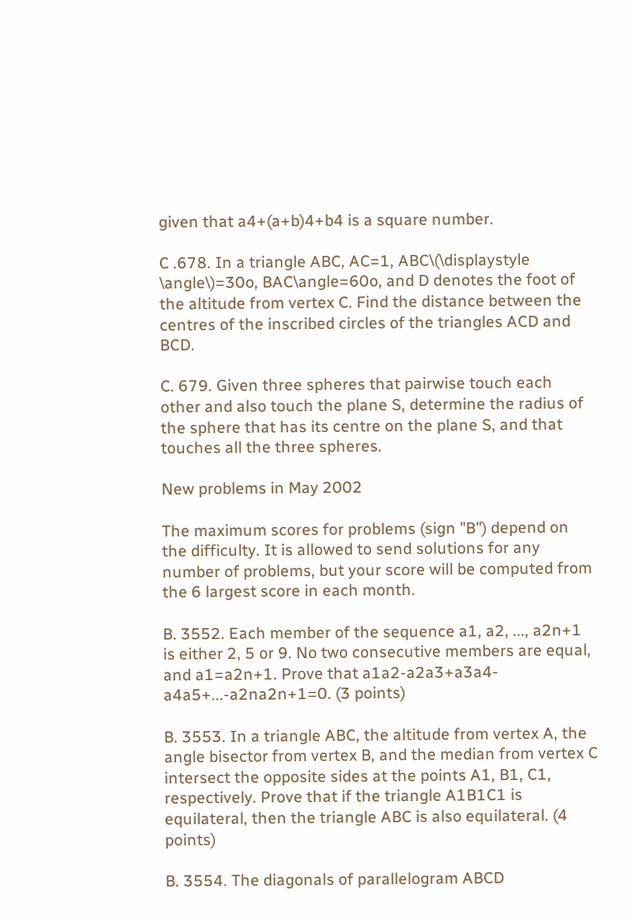given that a4+(a+b)4+b4 is a square number.

C .678. In a triangle ABC, AC=1, ABC\(\displaystyle \angle\)=30o, BAC\angle=60o, and D denotes the foot of the altitude from vertex C. Find the distance between the centres of the inscribed circles of the triangles ACD and BCD.

C. 679. Given three spheres that pairwise touch each other and also touch the plane S, determine the radius of the sphere that has its centre on the plane S, and that touches all the three spheres.

New problems in May 2002

The maximum scores for problems (sign "B") depend on the difficulty. It is allowed to send solutions for any number of problems, but your score will be computed from the 6 largest score in each month.

B. 3552. Each member of the sequence a1, a2, ..., a2n+1 is either 2, 5 or 9. No two consecutive members are equal, and a1=a2n+1. Prove that a1a2-a2a3+a3a4-a4a5+...-a2na2n+1=0. (3 points)

B. 3553. In a triangle ABC, the altitude from vertex A, the angle bisector from vertex B, and the median from vertex C intersect the opposite sides at the points A1, B1, C1, respectively. Prove that if the triangle A1B1C1 is equilateral, then the triangle ABC is also equilateral. (4 points)

B. 3554. The diagonals of parallelogram ABCD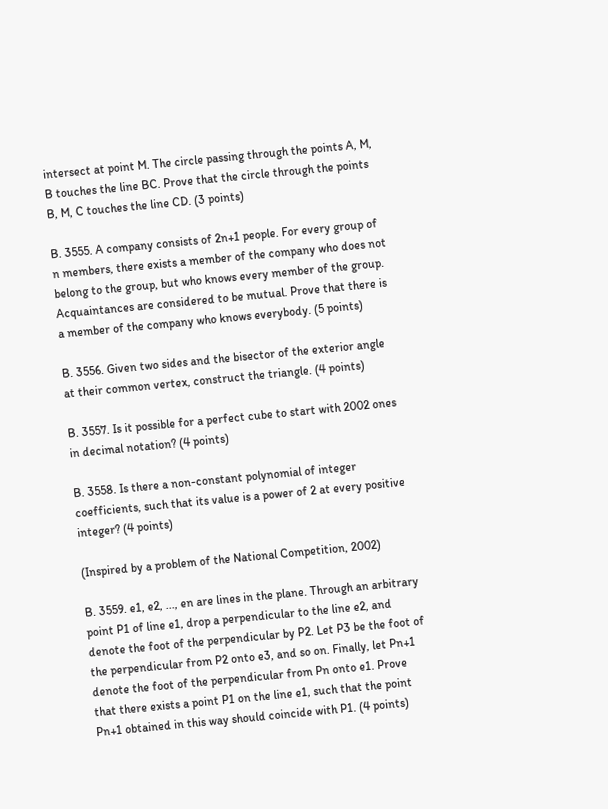intersect at point M. The circle passing through the points A, M, B touches the line BC. Prove that the circle through the points B, M, C touches the line CD. (3 points)

B. 3555. A company consists of 2n+1 people. For every group of n members, there exists a member of the company who does not belong to the group, but who knows every member of the group. Acquaintances are considered to be mutual. Prove that there is a member of the company who knows everybody. (5 points)

B. 3556. Given two sides and the bisector of the exterior angle at their common vertex, construct the triangle. (4 points)

B. 3557. Is it possible for a perfect cube to start with 2002 ones in decimal notation? (4 points)

B. 3558. Is there a non-constant polynomial of integer coefficients, such that its value is a power of 2 at every positive integer? (4 points)

(Inspired by a problem of the National Competition, 2002)

B. 3559. e1, e2, ..., en are lines in the plane. Through an arbitrary point P1 of line e1, drop a perpendicular to the line e2, and denote the foot of the perpendicular by P2. Let P3 be the foot of the perpendicular from P2 onto e3, and so on. Finally, let Pn+1 denote the foot of the perpendicular from Pn onto e1. Prove that there exists a point P1 on the line e1, such that the point Pn+1 obtained in this way should coincide with P1. (4 points)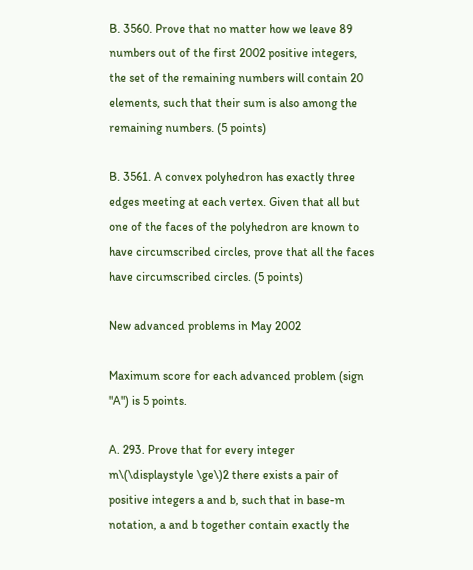B. 3560. Prove that no matter how we leave 89 numbers out of the first 2002 positive integers, the set of the remaining numbers will contain 20 elements, such that their sum is also among the remaining numbers. (5 points)

B. 3561. A convex polyhedron has exactly three edges meeting at each vertex. Given that all but one of the faces of the polyhedron are known to have circumscribed circles, prove that all the faces have circumscribed circles. (5 points)

New advanced problems in May 2002

Maximum score for each advanced problem (sign "A") is 5 points.

A. 293. Prove that for every integer m\(\displaystyle \ge\)2 there exists a pair of positive integers a and b, such that in base-m notation, a and b together contain exactly the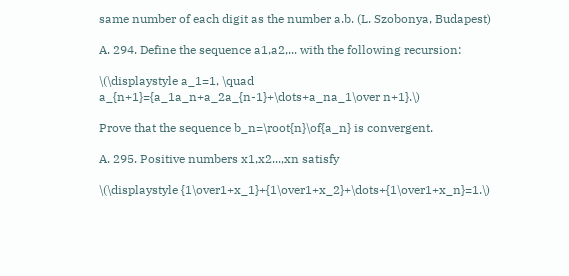same number of each digit as the number a.b. (L. Szobonya, Budapest)

A. 294. Define the sequence a1,a2,... with the following recursion:

\(\displaystyle a_1=1, \quad a_{n+1}={a_1a_n+a_2a_{n-1}+\dots+a_na_1\over n+1}.\)

Prove that the sequence b_n=\root{n}\of{a_n} is convergent.

A. 295. Positive numbers x1,x2...,xn satisfy

\(\displaystyle {1\over1+x_1}+{1\over1+x_2}+\dots+{1\over1+x_n}=1.\)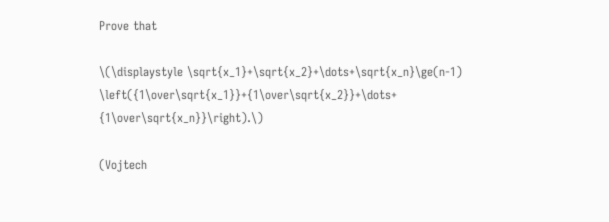Prove that

\(\displaystyle \sqrt{x_1}+\sqrt{x_2}+\dots+\sqrt{x_n}\ge(n-1) \left({1\over\sqrt{x_1}}+{1\over\sqrt{x_2}}+\dots+ {1\over\sqrt{x_n}}\right).\)

(Vojtech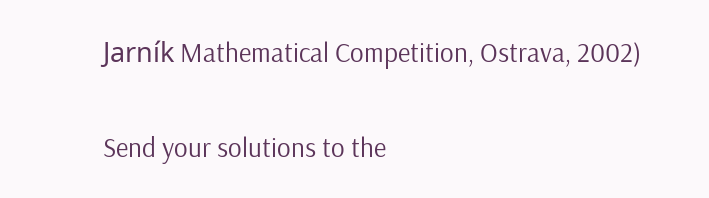Jarník Mathematical Competition, Ostrava, 2002)

Send your solutions to the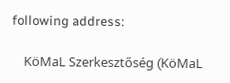following address:

    KöMaL Szerkesztőség (KöMaL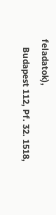feladatok),
    Budapest 112, Pf. 32. 1518,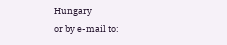Hungary
or by e-mail to: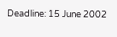Deadline: 15 June 2002